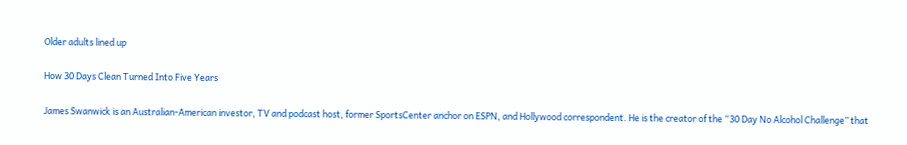Older adults lined up

How 30 Days Clean Turned Into Five Years

James Swanwick is an Australian-American investor, TV and podcast host, former SportsCenter anchor on ESPN, and Hollywood correspondent. He is the creator of the “30 Day No Alcohol Challenge” that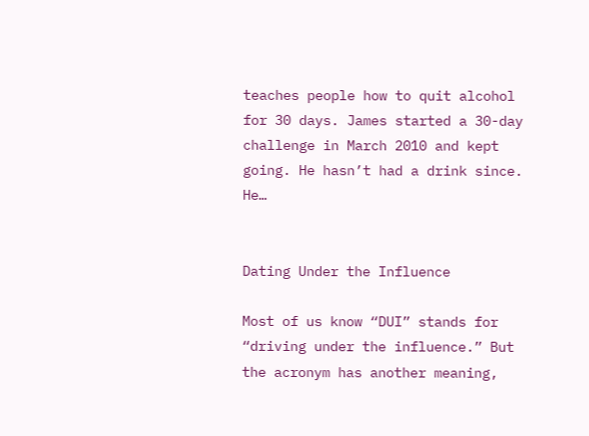teaches people how to quit alcohol for 30 days. James started a 30-day challenge in March 2010 and kept going. He hasn’t had a drink since. He…


Dating Under the Influence

Most of us know “DUI” stands for “driving under the influence.” But the acronym has another meaning,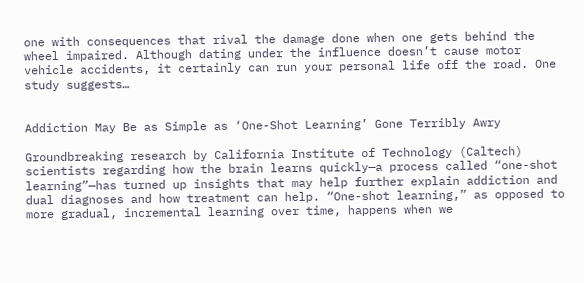one with consequences that rival the damage done when one gets behind the wheel impaired. Although dating under the influence doesn’t cause motor vehicle accidents, it certainly can run your personal life off the road. One study suggests…


Addiction May Be as Simple as ‘One-Shot Learning’ Gone Terribly Awry

Groundbreaking research by California Institute of Technology (Caltech) scientists regarding how the brain learns quickly—a process called “one-shot learning”—has turned up insights that may help further explain addiction and dual diagnoses and how treatment can help. “One-shot learning,” as opposed to more gradual, incremental learning over time, happens when we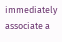immediately associate a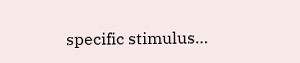specific stimulus…